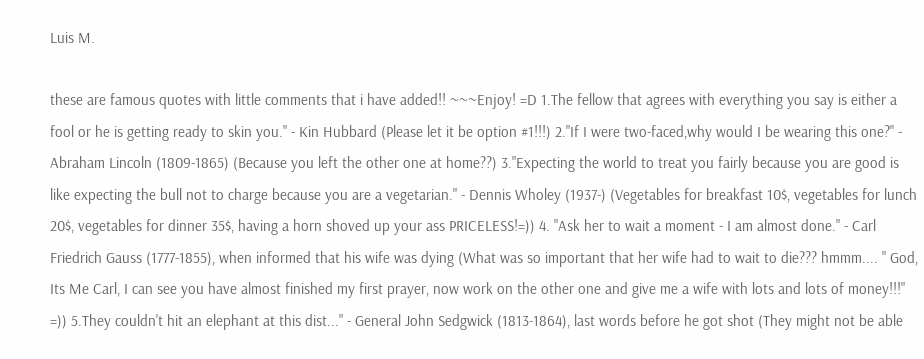Luis M.

these are famous quotes with little comments that i have added!! ~~~Enjoy! =D 1.The fellow that agrees with everything you say is either a fool or he is getting ready to skin you." - Kin Hubbard (Please let it be option #1!!!) 2."If I were two-faced,why would I be wearing this one?" - Abraham Lincoln (1809-1865) (Because you left the other one at home??) 3."Expecting the world to treat you fairly because you are good is like expecting the bull not to charge because you are a vegetarian." - Dennis Wholey (1937-) (Vegetables for breakfast 10$, vegetables for lunch 20$, vegetables for dinner 35$, having a horn shoved up your ass PRICELESS!=)) 4. "Ask her to wait a moment - I am almost done." - Carl Friedrich Gauss (1777-1855), when informed that his wife was dying (What was so important that her wife had to wait to die??? hmmm.... " God, Its Me Carl, I can see you have almost finished my first prayer, now work on the other one and give me a wife with lots and lots of money!!!" =)) 5.They couldn't hit an elephant at this dist..." - General John Sedgwick (1813-1864), last words before he got shot (They might not be able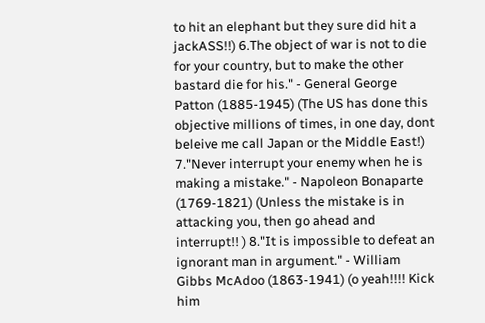to hit an elephant but they sure did hit a jackASS!!) 6.The object of war is not to die for your country, but to make the other bastard die for his." - General George Patton (1885-1945) (The US has done this objective millions of times, in one day, dont beleive me call Japan or the Middle East!) 7."Never interrupt your enemy when he is making a mistake." - Napoleon Bonaparte (1769-1821) (Unless the mistake is in attacking you, then go ahead and interrupt!! ) 8."It is impossible to defeat an ignorant man in argument." - William Gibbs McAdoo (1863-1941) (o yeah!!!! Kick him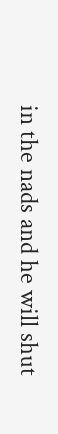in the nads and he will shut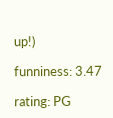up!)

funniness: 3.47

rating: PG